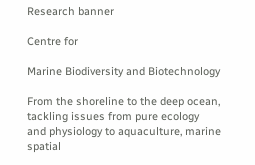Research banner

Centre for

Marine Biodiversity and Biotechnology

From the shoreline to the deep ocean, tackling issues from pure ecology
and physiology to aquaculture, marine spatial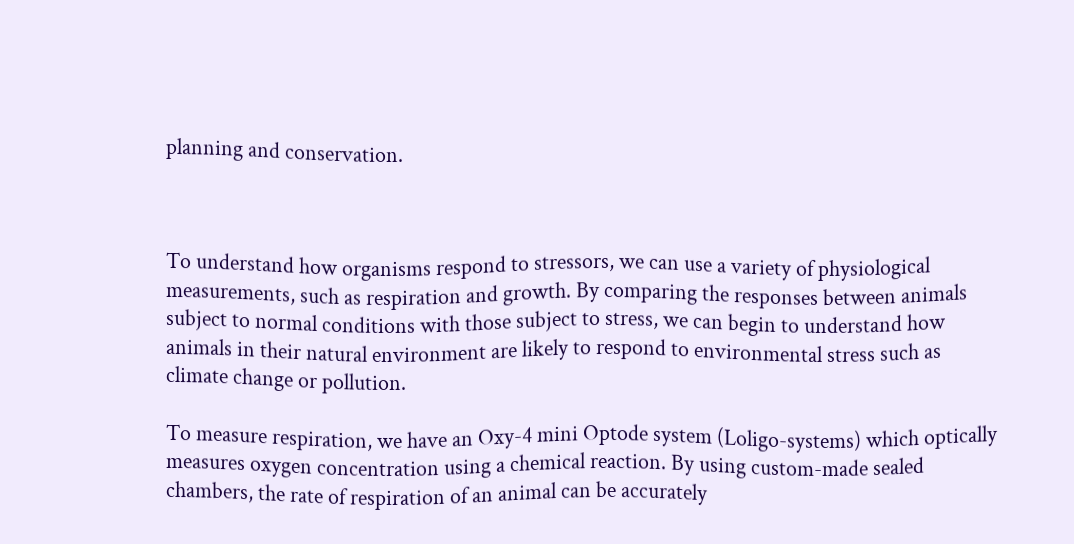planning and conservation.



To understand how organisms respond to stressors, we can use a variety of physiological measurements, such as respiration and growth. By comparing the responses between animals subject to normal conditions with those subject to stress, we can begin to understand how animals in their natural environment are likely to respond to environmental stress such as climate change or pollution.

To measure respiration, we have an Oxy-4 mini Optode system (Loligo-systems) which optically measures oxygen concentration using a chemical reaction. By using custom-made sealed chambers, the rate of respiration of an animal can be accurately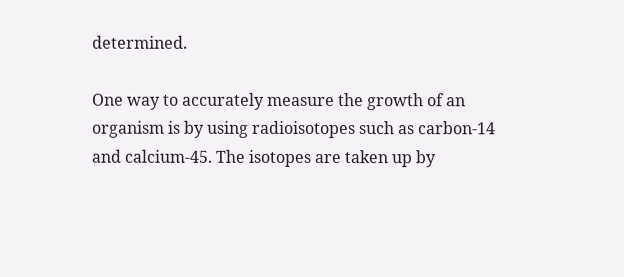determined.

One way to accurately measure the growth of an organism is by using radioisotopes such as carbon-14 and calcium-45. The isotopes are taken up by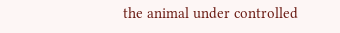the animal under controlled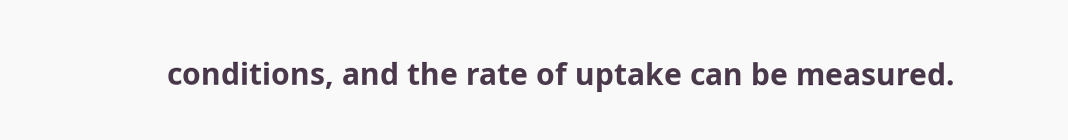conditions, and the rate of uptake can be measured.